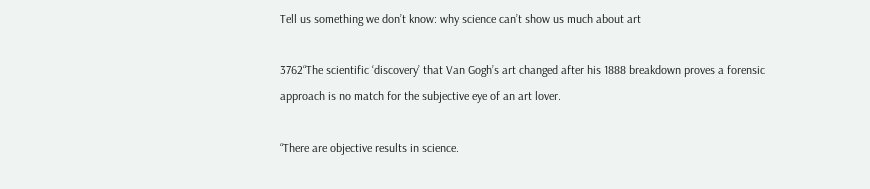Tell us something we don’t know: why science can’t show us much about art

3762“The scientific ‘discovery’ that Van Gogh’s art changed after his 1888 breakdown proves a forensic approach is no match for the subjective eye of an art lover.

“There are objective results in science.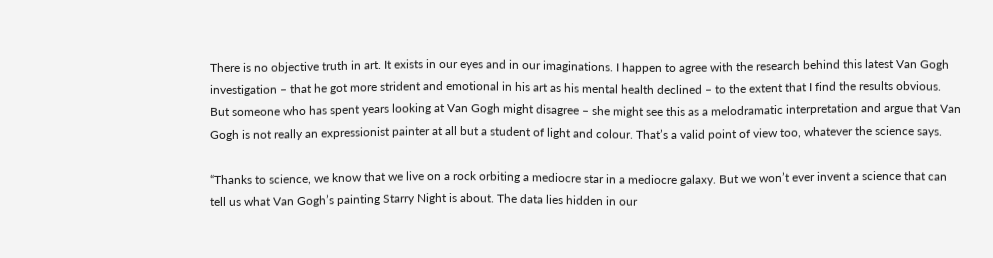There is no objective truth in art. It exists in our eyes and in our imaginations. I happen to agree with the research behind this latest Van Gogh investigation – that he got more strident and emotional in his art as his mental health declined – to the extent that I find the results obvious. But someone who has spent years looking at Van Gogh might disagree – she might see this as a melodramatic interpretation and argue that Van Gogh is not really an expressionist painter at all but a student of light and colour. That’s a valid point of view too, whatever the science says.

“Thanks to science, we know that we live on a rock orbiting a mediocre star in a mediocre galaxy. But we won’t ever invent a science that can tell us what Van Gogh’s painting Starry Night is about. The data lies hidden in our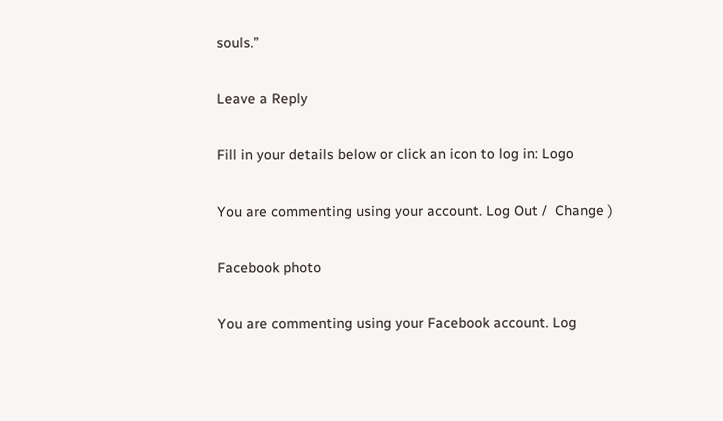souls.”

Leave a Reply

Fill in your details below or click an icon to log in: Logo

You are commenting using your account. Log Out /  Change )

Facebook photo

You are commenting using your Facebook account. Log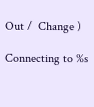Out /  Change )

Connecting to %s